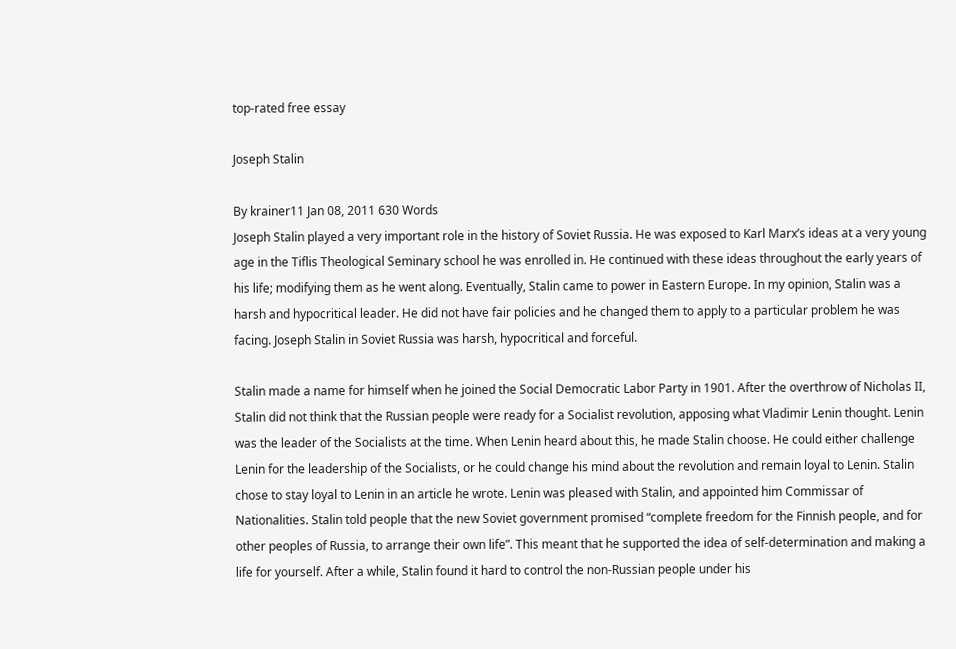top-rated free essay

Joseph Stalin

By krainer11 Jan 08, 2011 630 Words
Joseph Stalin played a very important role in the history of Soviet Russia. He was exposed to Karl Marx’s ideas at a very young age in the Tiflis Theological Seminary school he was enrolled in. He continued with these ideas throughout the early years of his life; modifying them as he went along. Eventually, Stalin came to power in Eastern Europe. In my opinion, Stalin was a harsh and hypocritical leader. He did not have fair policies and he changed them to apply to a particular problem he was facing. Joseph Stalin in Soviet Russia was harsh, hypocritical and forceful.

Stalin made a name for himself when he joined the Social Democratic Labor Party in 1901. After the overthrow of Nicholas II, Stalin did not think that the Russian people were ready for a Socialist revolution, apposing what Vladimir Lenin thought. Lenin was the leader of the Socialists at the time. When Lenin heard about this, he made Stalin choose. He could either challenge Lenin for the leadership of the Socialists, or he could change his mind about the revolution and remain loyal to Lenin. Stalin chose to stay loyal to Lenin in an article he wrote. Lenin was pleased with Stalin, and appointed him Commissar of Nationalities. Stalin told people that the new Soviet government promised “complete freedom for the Finnish people, and for other peoples of Russia, to arrange their own life”. This meant that he supported the idea of self-determination and making a life for yourself. After a while, Stalin found it hard to control the non-Russian people under his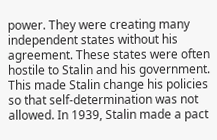power. They were creating many independent states without his agreement. These states were often hostile to Stalin and his government. This made Stalin change his policies so that self-determination was not allowed. In 1939, Stalin made a pact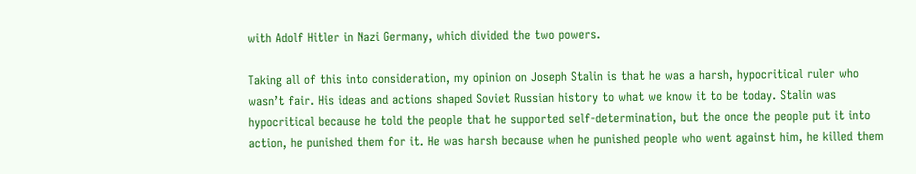with Adolf Hitler in Nazi Germany, which divided the two powers.

Taking all of this into consideration, my opinion on Joseph Stalin is that he was a harsh, hypocritical ruler who wasn’t fair. His ideas and actions shaped Soviet Russian history to what we know it to be today. Stalin was hypocritical because he told the people that he supported self-determination, but the once the people put it into action, he punished them for it. He was harsh because when he punished people who went against him, he killed them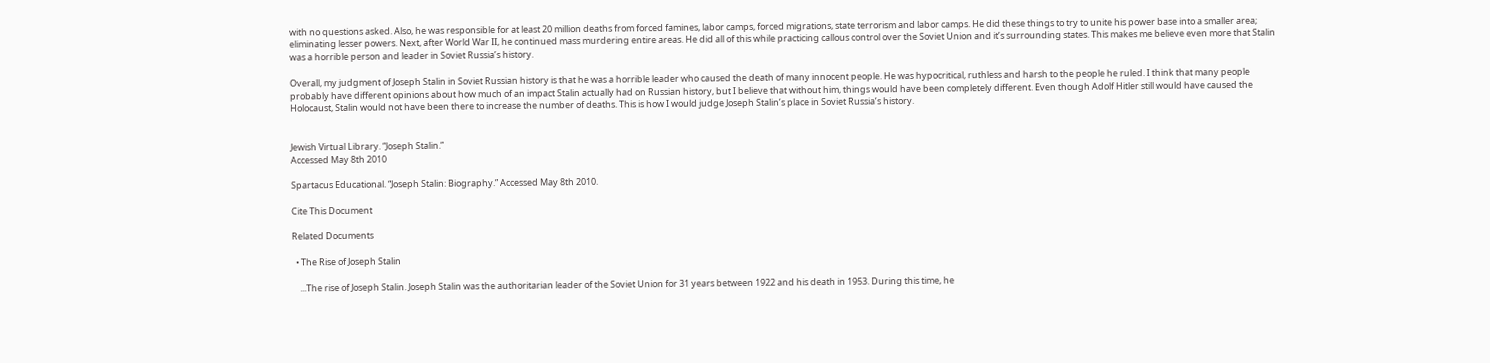with no questions asked. Also, he was responsible for at least 20 million deaths from forced famines, labor camps, forced migrations, state terrorism and labor camps. He did these things to try to unite his power base into a smaller area; eliminating lesser powers. Next, after World War II, he continued mass murdering entire areas. He did all of this while practicing callous control over the Soviet Union and it’s surrounding states. This makes me believe even more that Stalin was a horrible person and leader in Soviet Russia’s history.

Overall, my judgment of Joseph Stalin in Soviet Russian history is that he was a horrible leader who caused the death of many innocent people. He was hypocritical, ruthless and harsh to the people he ruled. I think that many people probably have different opinions about how much of an impact Stalin actually had on Russian history, but I believe that without him, things would have been completely different. Even though Adolf Hitler still would have caused the Holocaust, Stalin would not have been there to increase the number of deaths. This is how I would judge Joseph Stalin’s place in Soviet Russia’s history.


Jewish Virtual Library. “Joseph Stalin.”
Accessed May 8th 2010

Spartacus Educational. “Joseph Stalin: Biography.” Accessed May 8th 2010.

Cite This Document

Related Documents

  • The Rise of Joseph Stalin

    ...The rise of Joseph Stalin. Joseph Stalin was the authoritarian leader of the Soviet Union for 31 years between 1922 and his death in 1953. During this time, he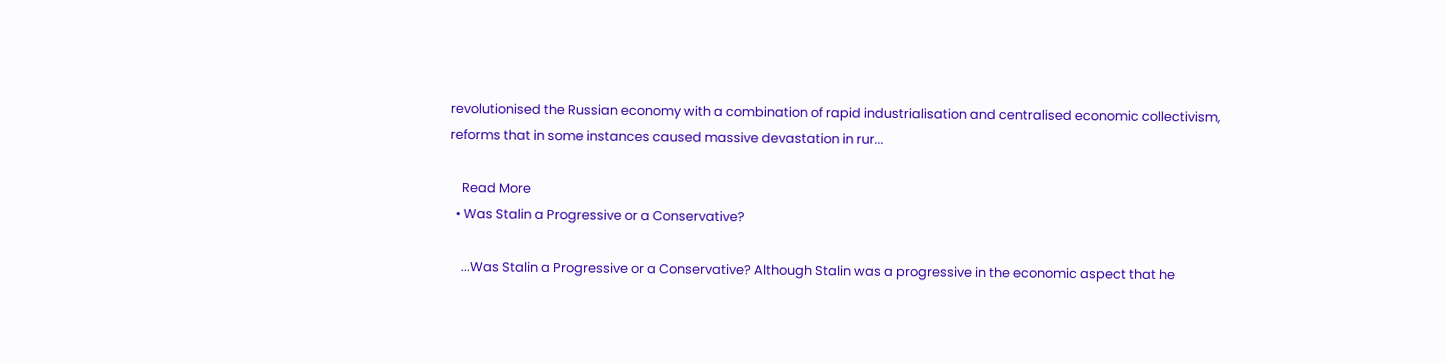revolutionised the Russian economy with a combination of rapid industrialisation and centralised economic collectivism, reforms that in some instances caused massive devastation in rur...

    Read More
  • Was Stalin a Progressive or a Conservative?

    ...Was Stalin a Progressive or a Conservative? Although Stalin was a progressive in the economic aspect that he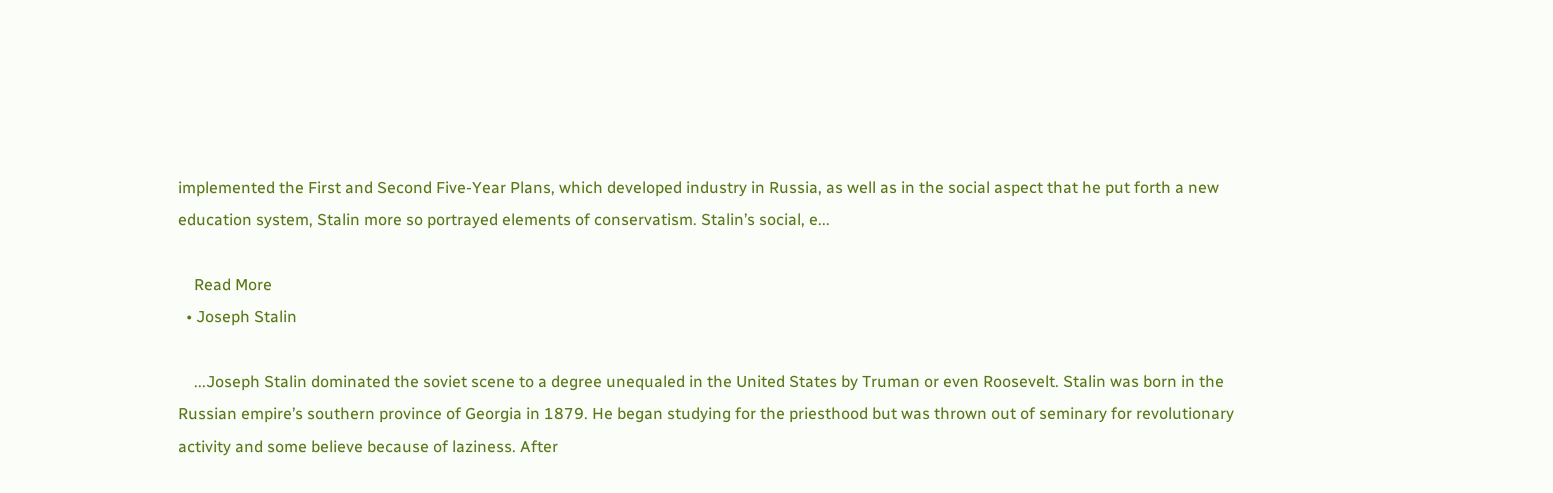implemented the First and Second Five-Year Plans, which developed industry in Russia, as well as in the social aspect that he put forth a new education system, Stalin more so portrayed elements of conservatism. Stalin’s social, e...

    Read More
  • Joseph Stalin

    ...Joseph Stalin dominated the soviet scene to a degree unequaled in the United States by Truman or even Roosevelt. Stalin was born in the Russian empire’s southern province of Georgia in 1879. He began studying for the priesthood but was thrown out of seminary for revolutionary activity and some believe because of laziness. After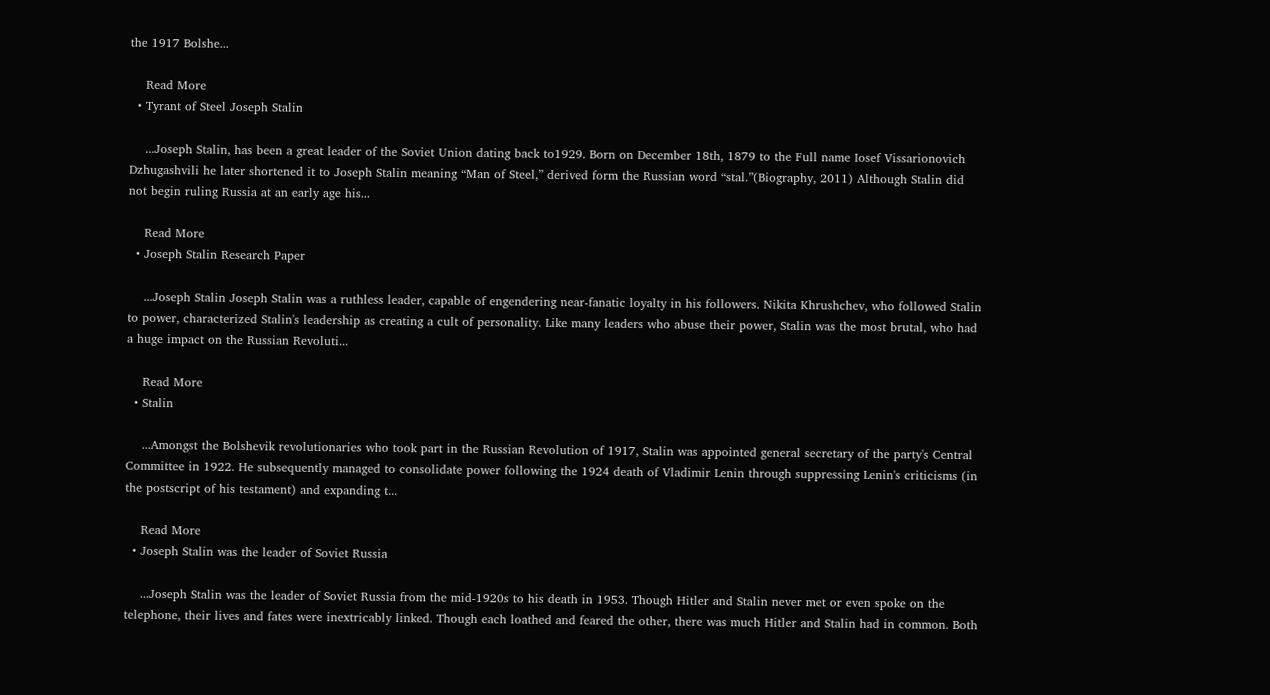the 1917 Bolshe...

    Read More
  • Tyrant of Steel Joseph Stalin

    ...Joseph Stalin, has been a great leader of the Soviet Union dating back to1929. Born on December 18th, 1879 to the Full name Iosef Vissarionovich Dzhugashvili he later shortened it to Joseph Stalin meaning “Man of Steel,” derived form the Russian word “stal.”(Biography, 2011) Although Stalin did not begin ruling Russia at an early age his...

    Read More
  • Joseph Stalin Research Paper

    ...Joseph Stalin Joseph Stalin was a ruthless leader, capable of engendering near-fanatic loyalty in his followers. Nikita Khrushchev, who followed Stalin to power, characterized Stalin's leadership as creating a cult of personality. Like many leaders who abuse their power, Stalin was the most brutal, who had a huge impact on the Russian Revoluti...

    Read More
  • Stalin

    ...Amongst the Bolshevik revolutionaries who took part in the Russian Revolution of 1917, Stalin was appointed general secretary of the party's Central Committee in 1922. He subsequently managed to consolidate power following the 1924 death of Vladimir Lenin through suppressing Lenin's criticisms (in the postscript of his testament) and expanding t...

    Read More
  • Joseph Stalin was the leader of Soviet Russia

    ...Joseph Stalin was the leader of Soviet Russia from the mid-1920s to his death in 1953. Though Hitler and Stalin never met or even spoke on the telephone, their lives and fates were inextricably linked. Though each loathed and feared the other, there was much Hitler and Stalin had in common. Both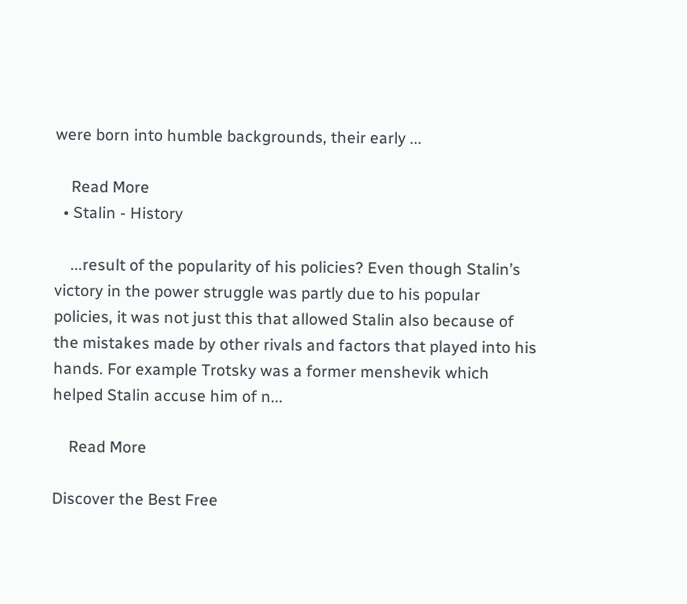were born into humble backgrounds, their early ...

    Read More
  • Stalin - History

    ...result of the popularity of his policies? Even though Stalin’s victory in the power struggle was partly due to his popular policies, it was not just this that allowed Stalin also because of the mistakes made by other rivals and factors that played into his hands. For example Trotsky was a former menshevik which helped Stalin accuse him of n...

    Read More

Discover the Best Free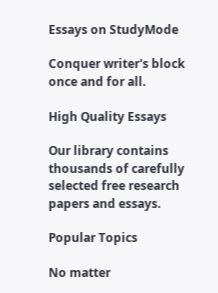Essays on StudyMode

Conquer writer's block once and for all.

High Quality Essays

Our library contains thousands of carefully selected free research papers and essays.

Popular Topics

No matter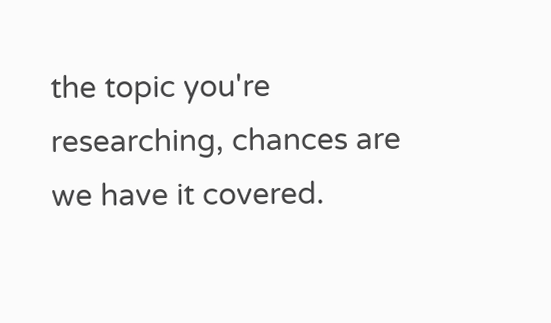the topic you're researching, chances are we have it covered.